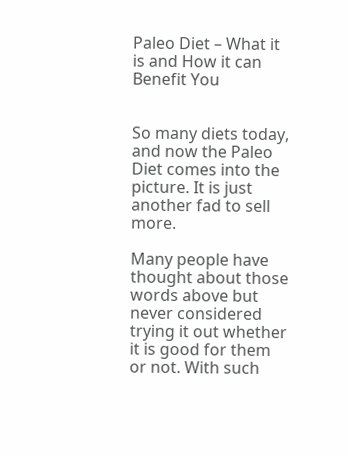Paleo Diet – What it is and How it can Benefit You


So many diets today, and now the Paleo Diet comes into the picture. It is just another fad to sell more.

Many people have thought about those words above but never considered trying it out whether it is good for them or not. With such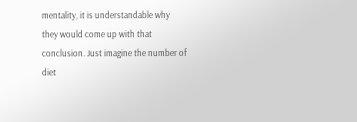mentality, it is understandable why they would come up with that conclusion. Just imagine the number of diet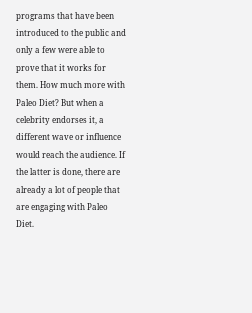programs that have been introduced to the public and only a few were able to prove that it works for them. How much more with Paleo Diet? But when a celebrity endorses it, a different wave or influence would reach the audience. If the latter is done, there are already a lot of people that are engaging with Paleo Diet.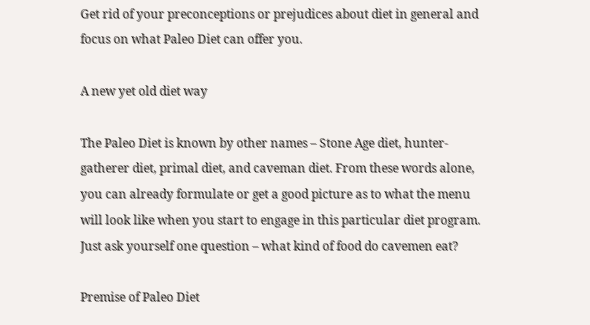Get rid of your preconceptions or prejudices about diet in general and focus on what Paleo Diet can offer you.

A new yet old diet way

The Paleo Diet is known by other names – Stone Age diet, hunter-gatherer diet, primal diet, and caveman diet. From these words alone, you can already formulate or get a good picture as to what the menu will look like when you start to engage in this particular diet program. Just ask yourself one question – what kind of food do cavemen eat?

Premise of Paleo Diet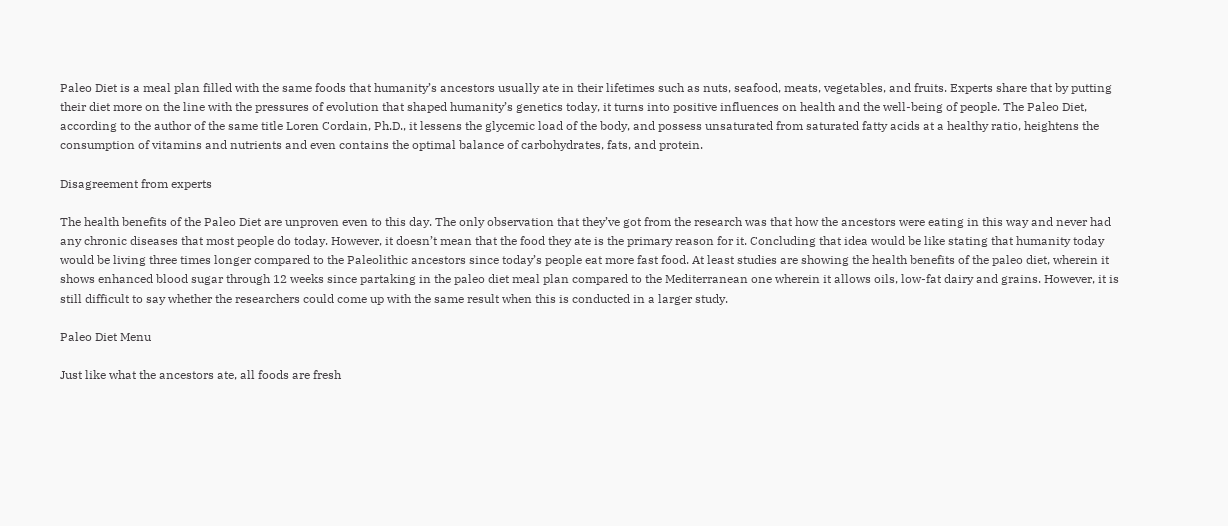Paleo Diet is a meal plan filled with the same foods that humanity’s ancestors usually ate in their lifetimes such as nuts, seafood, meats, vegetables, and fruits. Experts share that by putting their diet more on the line with the pressures of evolution that shaped humanity’s genetics today, it turns into positive influences on health and the well-being of people. The Paleo Diet, according to the author of the same title Loren Cordain, Ph.D., it lessens the glycemic load of the body, and possess unsaturated from saturated fatty acids at a healthy ratio, heightens the consumption of vitamins and nutrients and even contains the optimal balance of carbohydrates, fats, and protein.

Disagreement from experts

The health benefits of the Paleo Diet are unproven even to this day. The only observation that they’ve got from the research was that how the ancestors were eating in this way and never had any chronic diseases that most people do today. However, it doesn’t mean that the food they ate is the primary reason for it. Concluding that idea would be like stating that humanity today would be living three times longer compared to the Paleolithic ancestors since today’s people eat more fast food. At least studies are showing the health benefits of the paleo diet, wherein it shows enhanced blood sugar through 12 weeks since partaking in the paleo diet meal plan compared to the Mediterranean one wherein it allows oils, low-fat dairy and grains. However, it is still difficult to say whether the researchers could come up with the same result when this is conducted in a larger study.

Paleo Diet Menu

Just like what the ancestors ate, all foods are fresh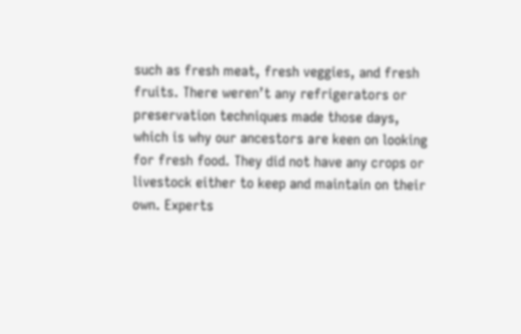such as fresh meat, fresh veggies, and fresh fruits. There weren’t any refrigerators or preservation techniques made those days, which is why our ancestors are keen on looking for fresh food. They did not have any crops or livestock either to keep and maintain on their own. Experts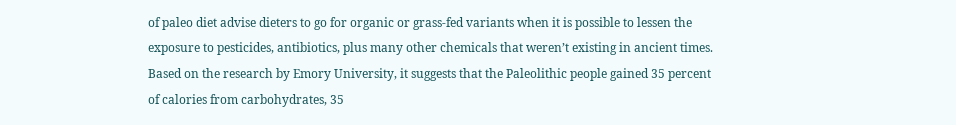of paleo diet advise dieters to go for organic or grass-fed variants when it is possible to lessen the exposure to pesticides, antibiotics, plus many other chemicals that weren’t existing in ancient times. Based on the research by Emory University, it suggests that the Paleolithic people gained 35 percent of calories from carbohydrates, 35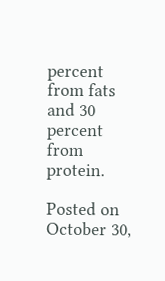percent from fats and 30 percent from protein.

Posted on October 30,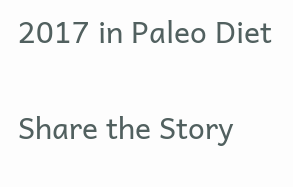2017 in Paleo Diet

Share the Story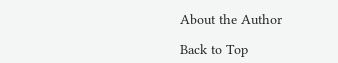About the Author

Back to Top